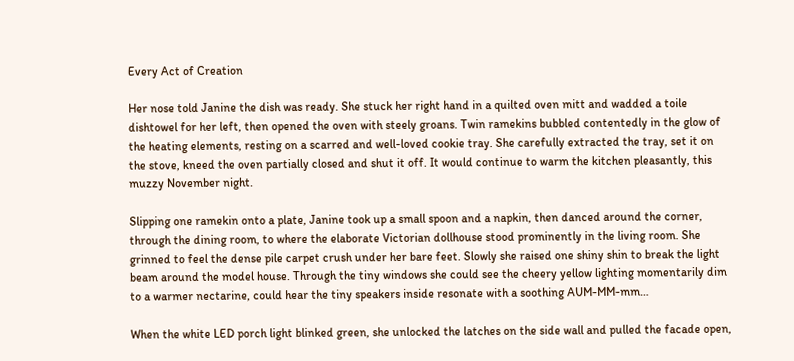Every Act of Creation

Her nose told Janine the dish was ready. She stuck her right hand in a quilted oven mitt and wadded a toile dishtowel for her left, then opened the oven with steely groans. Twin ramekins bubbled contentedly in the glow of the heating elements, resting on a scarred and well-loved cookie tray. She carefully extracted the tray, set it on the stove, kneed the oven partially closed and shut it off. It would continue to warm the kitchen pleasantly, this muzzy November night.

Slipping one ramekin onto a plate, Janine took up a small spoon and a napkin, then danced around the corner, through the dining room, to where the elaborate Victorian dollhouse stood prominently in the living room. She grinned to feel the dense pile carpet crush under her bare feet. Slowly she raised one shiny shin to break the light beam around the model house. Through the tiny windows she could see the cheery yellow lighting momentarily dim to a warmer nectarine, could hear the tiny speakers inside resonate with a soothing AUM-MM-mm…

When the white LED porch light blinked green, she unlocked the latches on the side wall and pulled the facade open,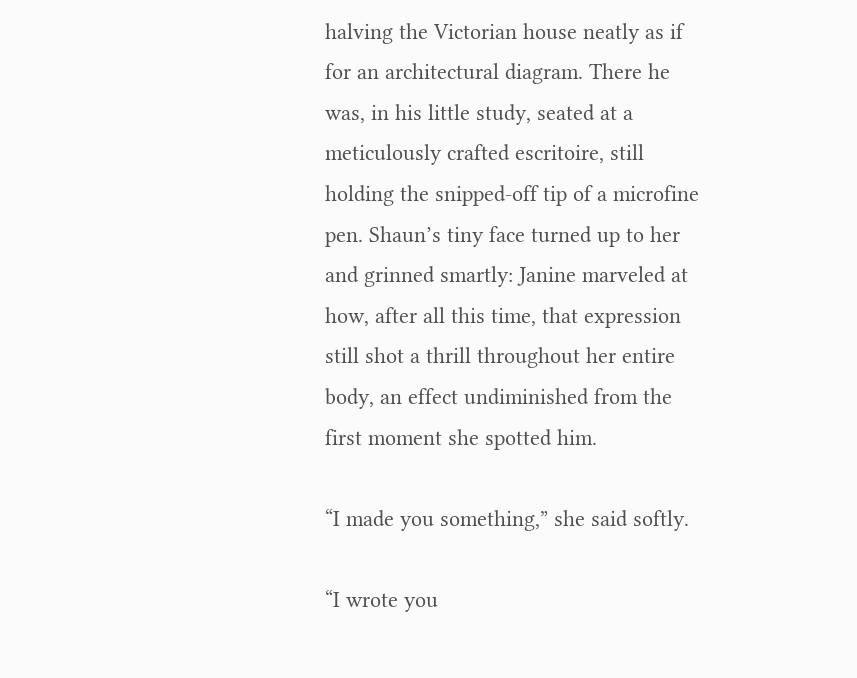halving the Victorian house neatly as if for an architectural diagram. There he was, in his little study, seated at a meticulously crafted escritoire, still holding the snipped-off tip of a microfine pen. Shaun’s tiny face turned up to her and grinned smartly: Janine marveled at how, after all this time, that expression still shot a thrill throughout her entire body, an effect undiminished from the first moment she spotted him.

“I made you something,” she said softly.

“I wrote you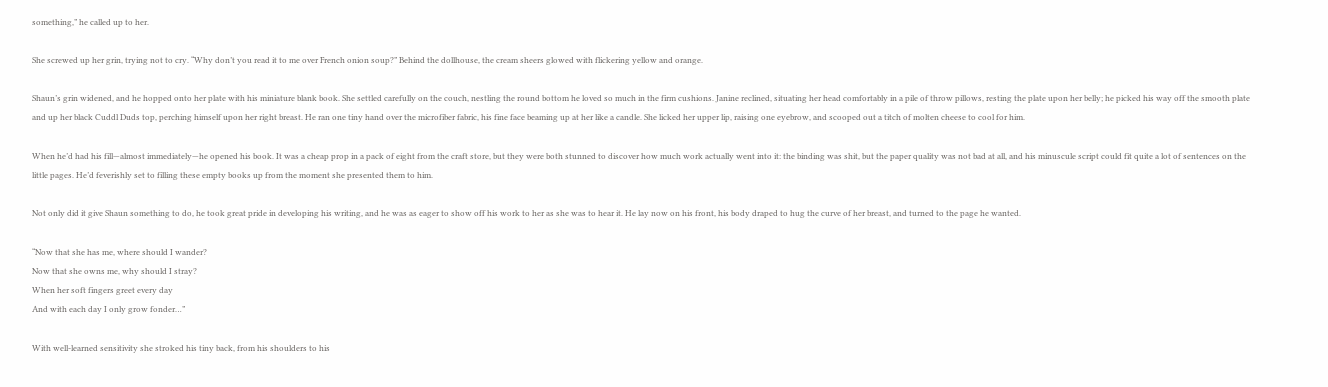something,” he called up to her.

She screwed up her grin, trying not to cry. “Why don’t you read it to me over French onion soup?” Behind the dollhouse, the cream sheers glowed with flickering yellow and orange.

Shaun’s grin widened, and he hopped onto her plate with his miniature blank book. She settled carefully on the couch, nestling the round bottom he loved so much in the firm cushions. Janine reclined, situating her head comfortably in a pile of throw pillows, resting the plate upon her belly; he picked his way off the smooth plate and up her black Cuddl Duds top, perching himself upon her right breast. He ran one tiny hand over the microfiber fabric, his fine face beaming up at her like a candle. She licked her upper lip, raising one eyebrow, and scooped out a titch of molten cheese to cool for him.

When he’d had his fill—almost immediately—he opened his book. It was a cheap prop in a pack of eight from the craft store, but they were both stunned to discover how much work actually went into it: the binding was shit, but the paper quality was not bad at all, and his minuscule script could fit quite a lot of sentences on the little pages. He’d feverishly set to filling these empty books up from the moment she presented them to him.

Not only did it give Shaun something to do, he took great pride in developing his writing, and he was as eager to show off his work to her as she was to hear it. He lay now on his front, his body draped to hug the curve of her breast, and turned to the page he wanted.

“Now that she has me, where should I wander?
Now that she owns me, why should I stray?
When her soft fingers greet every day
And with each day I only grow fonder…”

With well-learned sensitivity she stroked his tiny back, from his shoulders to his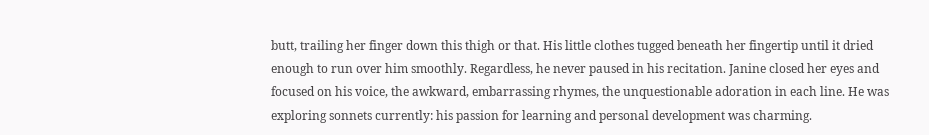butt, trailing her finger down this thigh or that. His little clothes tugged beneath her fingertip until it dried enough to run over him smoothly. Regardless, he never paused in his recitation. Janine closed her eyes and focused on his voice, the awkward, embarrassing rhymes, the unquestionable adoration in each line. He was exploring sonnets currently: his passion for learning and personal development was charming.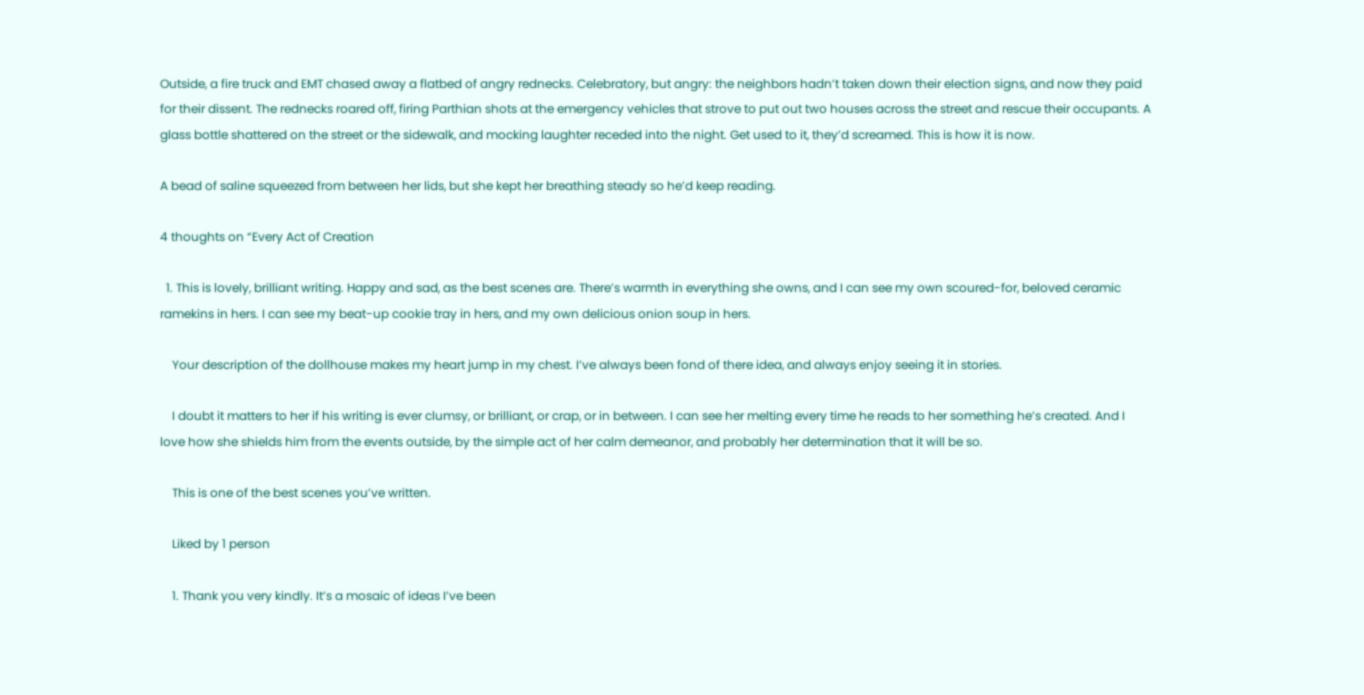Outside, a fire truck and EMT chased away a flatbed of angry rednecks. Celebratory, but angry: the neighbors hadn’t taken down their election signs, and now they paid for their dissent. The rednecks roared off, firing Parthian shots at the emergency vehicles that strove to put out two houses across the street and rescue their occupants. A glass bottle shattered on the street or the sidewalk, and mocking laughter receded into the night. Get used to it, they’d screamed. This is how it is now.

A bead of saline squeezed from between her lids, but she kept her breathing steady so he’d keep reading.

4 thoughts on “Every Act of Creation

  1. This is lovely, brilliant writing. Happy and sad, as the best scenes are. There’s warmth in everything she owns, and I can see my own scoured-for, beloved ceramic ramekins in hers. I can see my beat-up cookie tray in hers, and my own delicious onion soup in hers.

    Your description of the dollhouse makes my heart jump in my chest. I’ve always been fond of there idea, and always enjoy seeing it in stories.

    I doubt it matters to her if his writing is ever clumsy, or brilliant, or crap, or in between. I can see her melting every time he reads to her something he’s created. And I love how she shields him from the events outside, by the simple act of her calm demeanor, and probably her determination that it will be so.

    This is one of the best scenes you’ve written.

    Liked by 1 person

    1. Thank you very kindly. It’s a mosaic of ideas I’ve been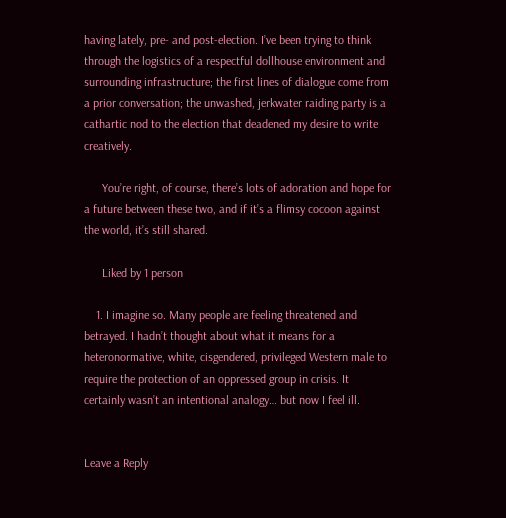having lately, pre- and post-election. I’ve been trying to think through the logistics of a respectful dollhouse environment and surrounding infrastructure; the first lines of dialogue come from a prior conversation; the unwashed, jerkwater raiding party is a cathartic nod to the election that deadened my desire to write creatively.

      You’re right, of course, there’s lots of adoration and hope for a future between these two, and if it’s a flimsy cocoon against the world, it’s still shared.

      Liked by 1 person

    1. I imagine so. Many people are feeling threatened and betrayed. I hadn’t thought about what it means for a heteronormative, white, cisgendered, privileged Western male to require the protection of an oppressed group in crisis. It certainly wasn’t an intentional analogy… but now I feel ill.


Leave a Reply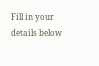Fill in your details below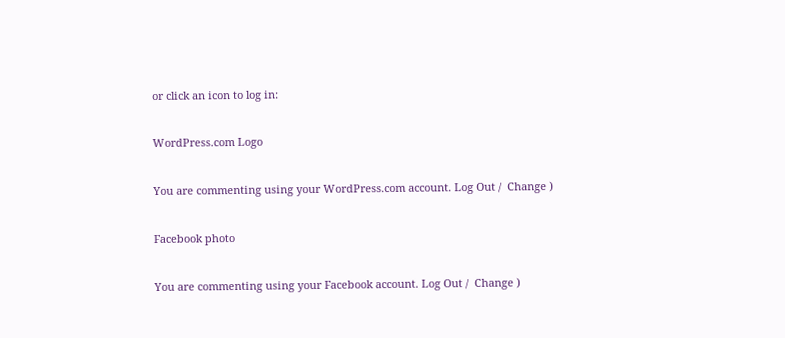or click an icon to log in:

WordPress.com Logo

You are commenting using your WordPress.com account. Log Out /  Change )

Facebook photo

You are commenting using your Facebook account. Log Out /  Change )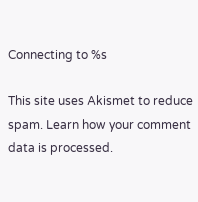Connecting to %s

This site uses Akismet to reduce spam. Learn how your comment data is processed.